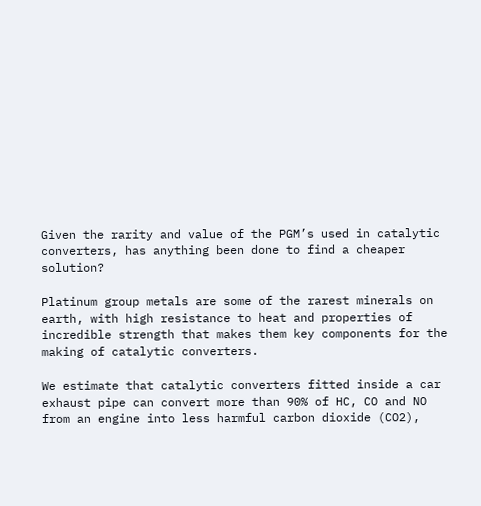Given the rarity and value of the PGM’s used in catalytic converters, has anything been done to find a cheaper solution?

Platinum group metals are some of the rarest minerals on earth, with high resistance to heat and properties of incredible strength that makes them key components for the making of catalytic converters.

We estimate that catalytic converters fitted inside a car exhaust pipe can convert more than 90% of HC, CO and NO from an engine into less harmful carbon dioxide (CO2),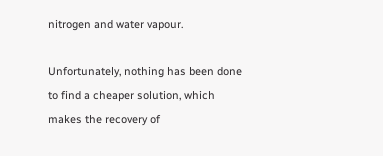nitrogen and water vapour.

Unfortunately, nothing has been done to find a cheaper solution, which makes the recovery of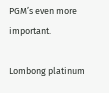PGM’s even more important.

Lombong platinum